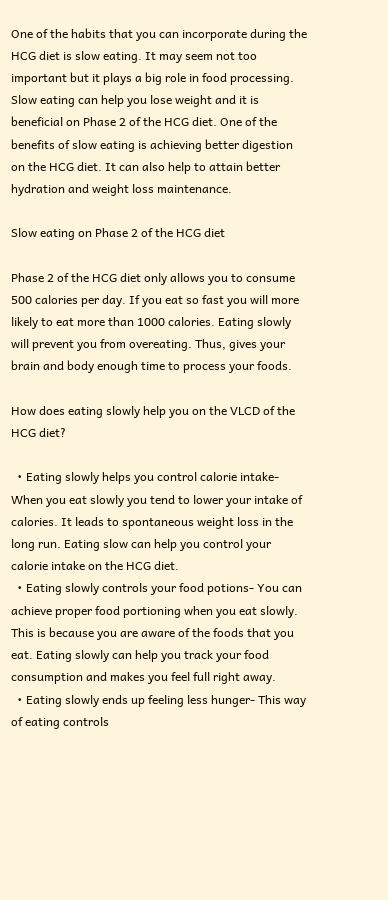One of the habits that you can incorporate during the HCG diet is slow eating. It may seem not too important but it plays a big role in food processing. Slow eating can help you lose weight and it is beneficial on Phase 2 of the HCG diet. One of the benefits of slow eating is achieving better digestion on the HCG diet. It can also help to attain better hydration and weight loss maintenance.

Slow eating on Phase 2 of the HCG diet

Phase 2 of the HCG diet only allows you to consume 500 calories per day. If you eat so fast you will more likely to eat more than 1000 calories. Eating slowly will prevent you from overeating. Thus, gives your brain and body enough time to process your foods.

How does eating slowly help you on the VLCD of the HCG diet?

  • Eating slowly helps you control calorie intake- When you eat slowly you tend to lower your intake of calories. It leads to spontaneous weight loss in the long run. Eating slow can help you control your calorie intake on the HCG diet.
  • Eating slowly controls your food potions- You can achieve proper food portioning when you eat slowly. This is because you are aware of the foods that you eat. Eating slowly can help you track your food consumption and makes you feel full right away.
  • Eating slowly ends up feeling less hunger- This way of eating controls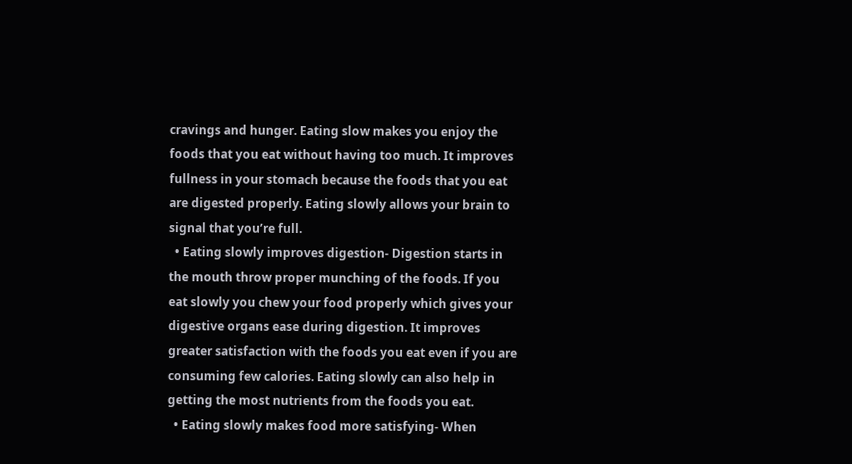cravings and hunger. Eating slow makes you enjoy the foods that you eat without having too much. It improves fullness in your stomach because the foods that you eat are digested properly. Eating slowly allows your brain to signal that you’re full.
  • Eating slowly improves digestion- Digestion starts in the mouth throw proper munching of the foods. If you eat slowly you chew your food properly which gives your digestive organs ease during digestion. It improves greater satisfaction with the foods you eat even if you are consuming few calories. Eating slowly can also help in getting the most nutrients from the foods you eat.
  • Eating slowly makes food more satisfying- When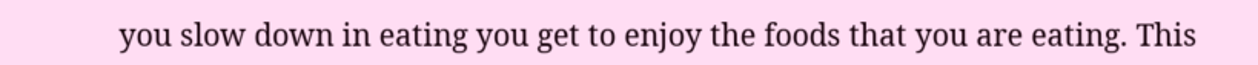you slow down in eating you get to enjoy the foods that you are eating. This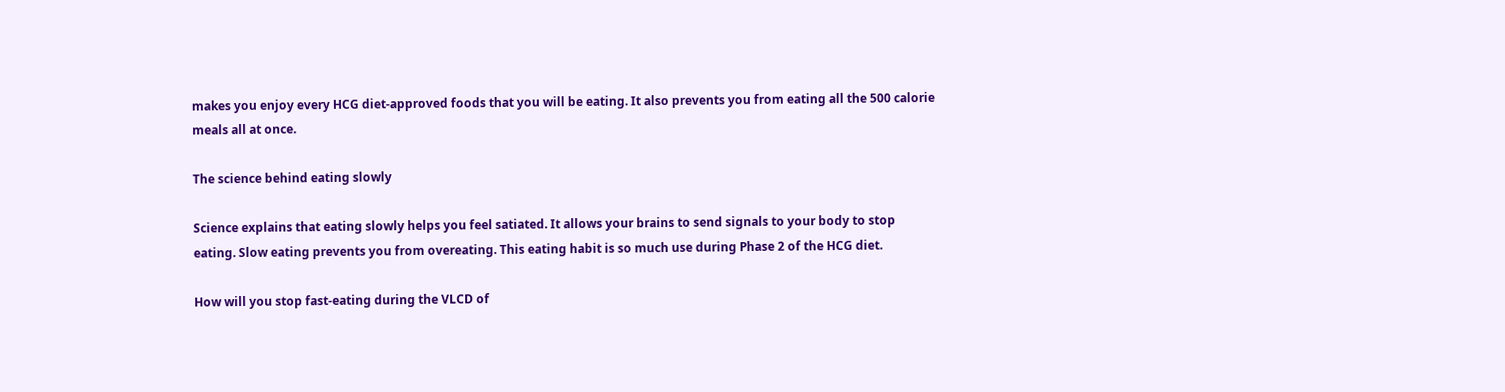makes you enjoy every HCG diet-approved foods that you will be eating. It also prevents you from eating all the 500 calorie meals all at once.

The science behind eating slowly

Science explains that eating slowly helps you feel satiated. It allows your brains to send signals to your body to stop eating. Slow eating prevents you from overeating. This eating habit is so much use during Phase 2 of the HCG diet.

How will you stop fast-eating during the VLCD of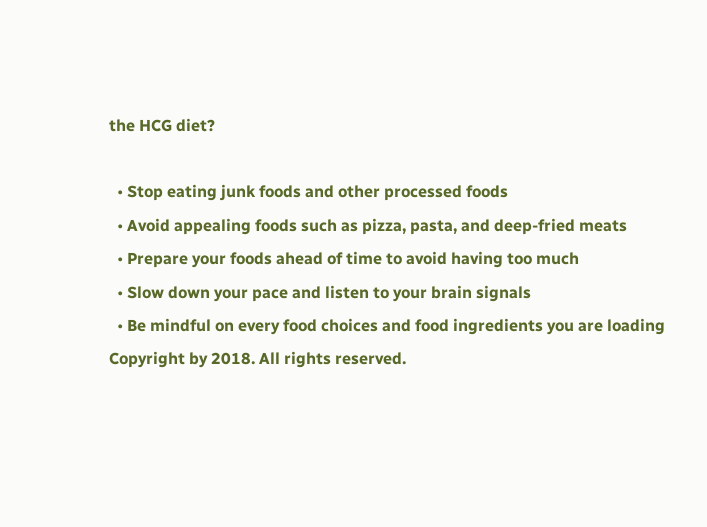the HCG diet?

  • Stop eating junk foods and other processed foods
  • Avoid appealing foods such as pizza, pasta, and deep-fried meats
  • Prepare your foods ahead of time to avoid having too much
  • Slow down your pace and listen to your brain signals
  • Be mindful on every food choices and food ingredients you are loading
Copyright by 2018. All rights reserved.